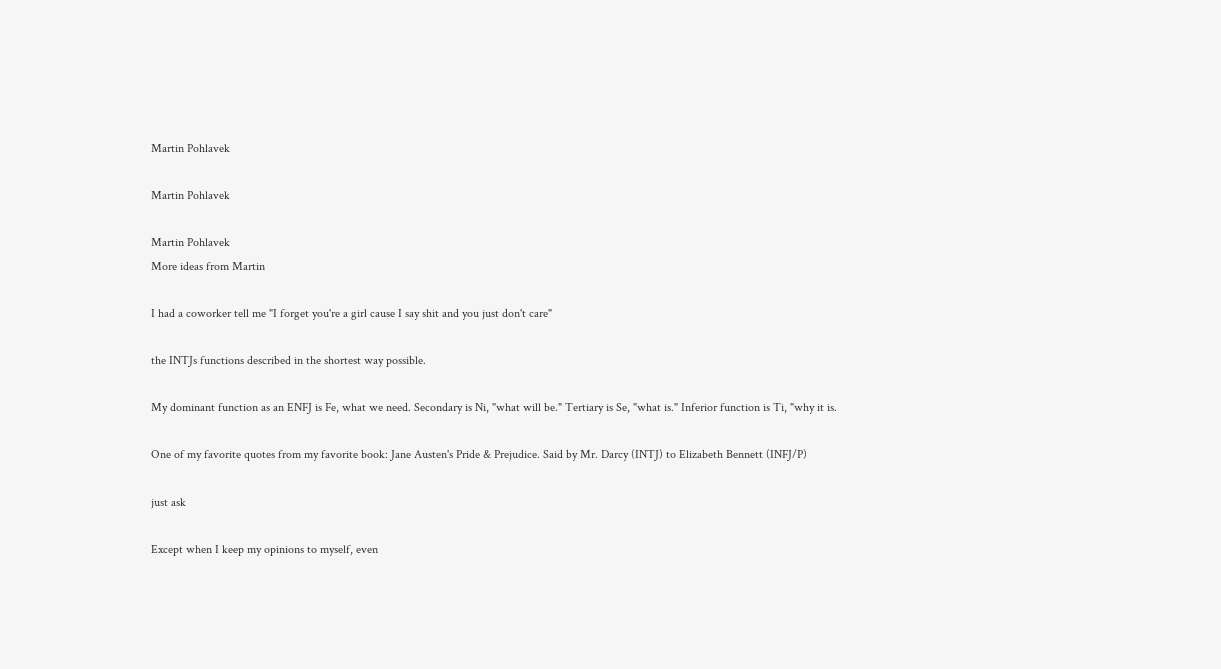Martin Pohlavek

Martin Pohlavek

Martin Pohlavek
More ideas from Martin

I had a coworker tell me "I forget you're a girl cause I say shit and you just don't care"

the INTJs functions described in the shortest way possible.

My dominant function as an ENFJ is Fe, what we need. Secondary is Ni, "what will be." Tertiary is Se, "what is." Inferior function is Ti, "why it is.

One of my favorite quotes from my favorite book: Jane Austen's Pride & Prejudice. Said by Mr. Darcy (INTJ) to Elizabeth Bennett (INFJ/P)

just ask

Except when I keep my opinions to myself, even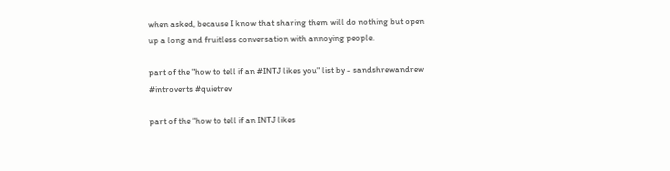when asked, because I know that sharing them will do nothing but open up a long and fruitless conversation with annoying people.

part of the "how to tell if an #INTJ likes you" list by - sandshrewandrew #introverts #quietrev

part of the “how to tell if an INTJ likes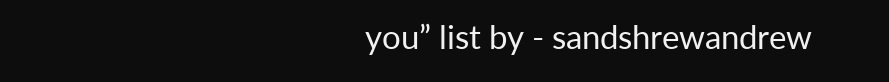you” list by - sandshrewandrew